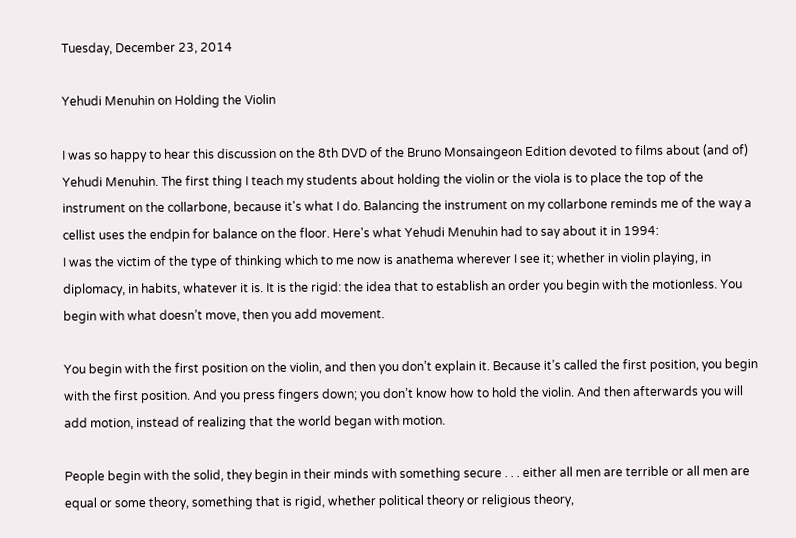Tuesday, December 23, 2014

Yehudi Menuhin on Holding the Violin

I was so happy to hear this discussion on the 8th DVD of the Bruno Monsaingeon Edition devoted to films about (and of) Yehudi Menuhin. The first thing I teach my students about holding the violin or the viola is to place the top of the instrument on the collarbone, because it's what I do. Balancing the instrument on my collarbone reminds me of the way a cellist uses the endpin for balance on the floor. Here's what Yehudi Menuhin had to say about it in 1994:
I was the victim of the type of thinking which to me now is anathema wherever I see it; whether in violin playing, in diplomacy, in habits, whatever it is. It is the rigid: the idea that to establish an order you begin with the motionless. You begin with what doesn’t move, then you add movement.

You begin with the first position on the violin, and then you don’t explain it. Because it’s called the first position, you begin with the first position. And you press fingers down; you don’t know how to hold the violin. And then afterwards you will add motion, instead of realizing that the world began with motion.

People begin with the solid, they begin in their minds with something secure . . . either all men are terrible or all men are equal or some theory, something that is rigid, whether political theory or religious theory,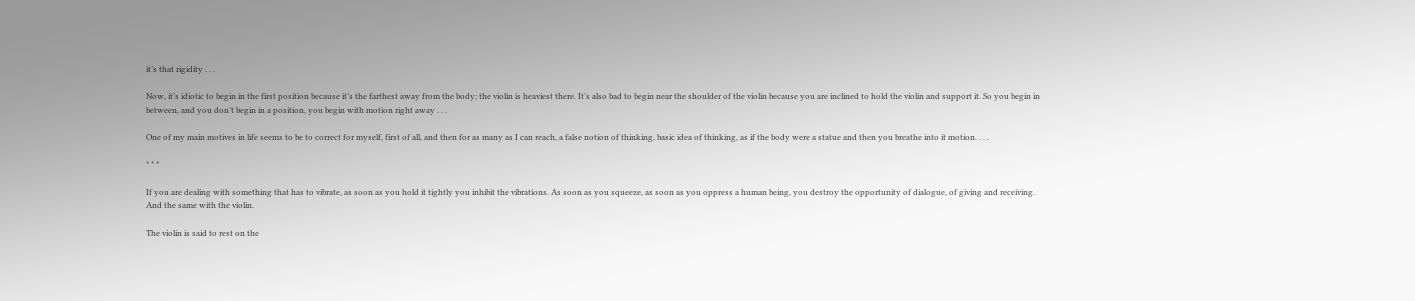it’s that rigidity . . .

Now, it’s idiotic to begin in the first position because it’s the farthest away from the body; the violin is heaviest there. It’s also bad to begin near the shoulder of the violin because you are inclined to hold the violin and support it. So you begin in between, and you don’t begin in a position, you begin with motion right away . . .

One of my main motives in life seems to be to correct for myself, first of all, and then for as many as I can reach, a false notion of thinking, basic idea of thinking, as if the body were a statue and then you breathe into it motion. . . .

* * *

If you are dealing with something that has to vibrate, as soon as you hold it tightly you inhibit the vibrations. As soon as you squeeze, as soon as you oppress a human being, you destroy the opportunity of dialogue, of giving and receiving. And the same with the violin.

The violin is said to rest on the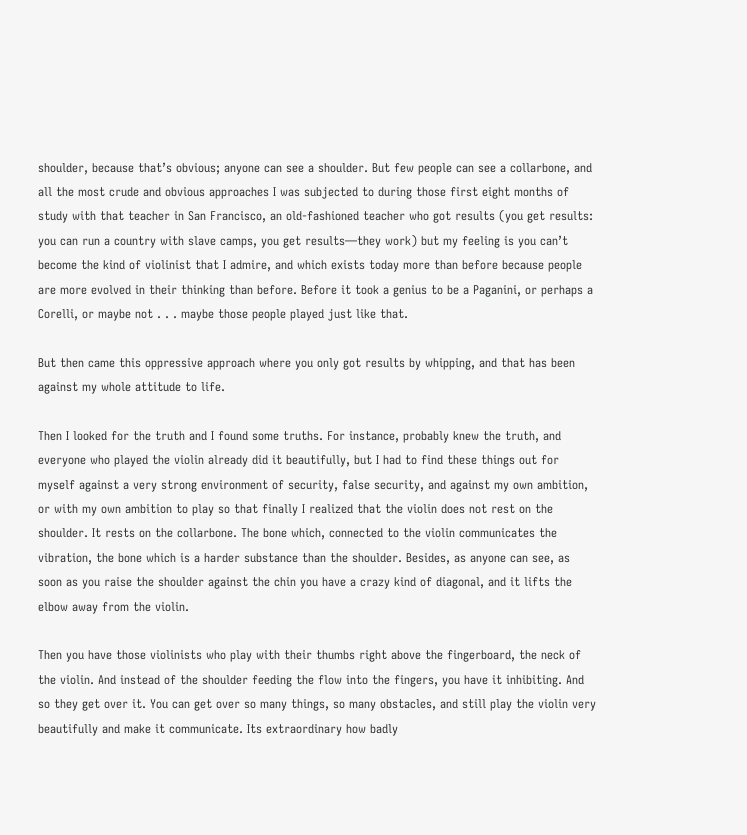shoulder, because that’s obvious; anyone can see a shoulder. But few people can see a collarbone, and all the most crude and obvious approaches I was subjected to during those first eight months of study with that teacher in San Francisco, an old-fashioned teacher who got results (you get results: you can run a country with slave camps, you get results—they work) but my feeling is you can’t become the kind of violinist that I admire, and which exists today more than before because people are more evolved in their thinking than before. Before it took a genius to be a Paganini, or perhaps a Corelli, or maybe not . . . maybe those people played just like that.

But then came this oppressive approach where you only got results by whipping, and that has been against my whole attitude to life.

Then I looked for the truth and I found some truths. For instance, probably knew the truth, and everyone who played the violin already did it beautifully, but I had to find these things out for myself against a very strong environment of security, false security, and against my own ambition, or with my own ambition to play so that finally I realized that the violin does not rest on the shoulder. It rests on the collarbone. The bone which, connected to the violin communicates the vibration, the bone which is a harder substance than the shoulder. Besides, as anyone can see, as soon as you raise the shoulder against the chin you have a crazy kind of diagonal, and it lifts the elbow away from the violin.

Then you have those violinists who play with their thumbs right above the fingerboard, the neck of the violin. And instead of the shoulder feeding the flow into the fingers, you have it inhibiting. And so they get over it. You can get over so many things, so many obstacles, and still play the violin very beautifully and make it communicate. Its extraordinary how badly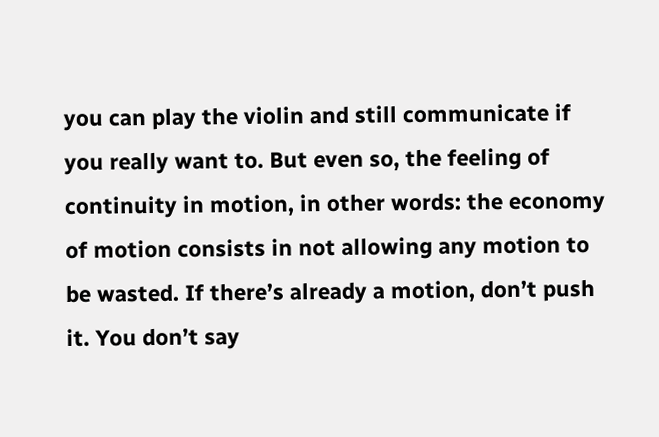you can play the violin and still communicate if you really want to. But even so, the feeling of continuity in motion, in other words: the economy of motion consists in not allowing any motion to be wasted. If there’s already a motion, don’t push it. You don’t say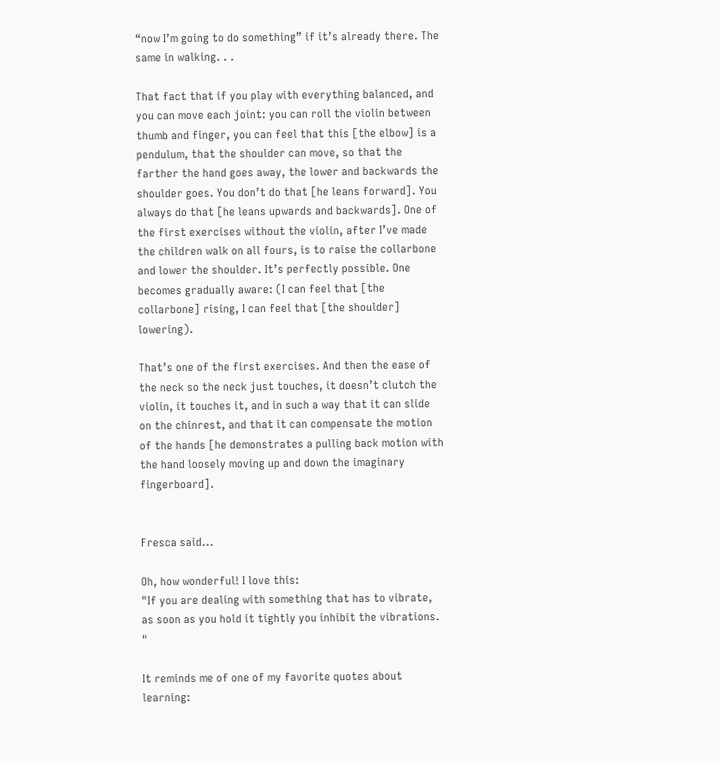“now I’m going to do something” if it’s already there. The same in walking. . .

That fact that if you play with everything balanced, and you can move each joint: you can roll the violin between thumb and finger, you can feel that this [the elbow] is a pendulum, that the shoulder can move, so that the farther the hand goes away, the lower and backwards the shoulder goes. You don’t do that [he leans forward]. You always do that [he leans upwards and backwards]. One of the first exercises without the violin, after I’ve made the children walk on all fours, is to raise the collarbone and lower the shoulder. It’s perfectly possible. One becomes gradually aware: (I can feel that [the collarbone] rising, I can feel that [the shoulder] lowering).

That’s one of the first exercises. And then the ease of the neck so the neck just touches, it doesn’t clutch the violin, it touches it, and in such a way that it can slide on the chinrest, and that it can compensate the motion of the hands [he demonstrates a pulling back motion with the hand loosely moving up and down the imaginary fingerboard].


Fresca said...

Oh, how wonderful! I love this:
"If you are dealing with something that has to vibrate, as soon as you hold it tightly you inhibit the vibrations. "

It reminds me of one of my favorite quotes about learning: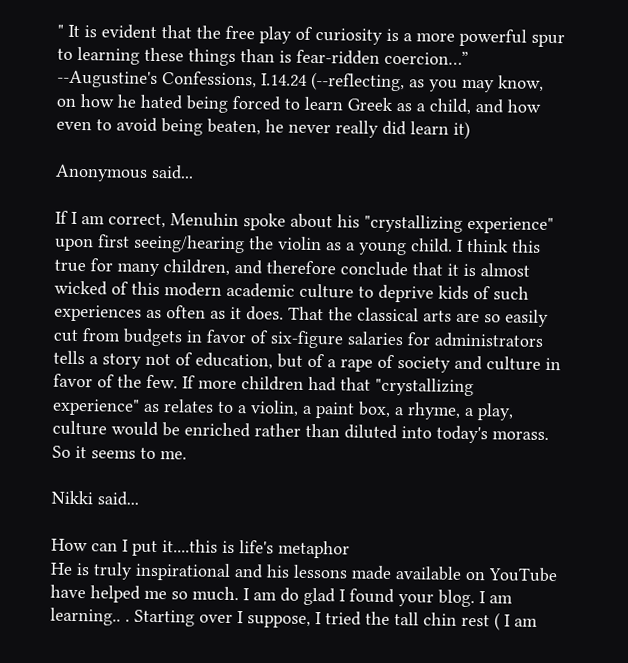" It is evident that the free play of curiosity is a more powerful spur to learning these things than is fear-ridden coercion…”
--Augustine's Confessions, I.14.24 (--reflecting, as you may know, on how he hated being forced to learn Greek as a child, and how even to avoid being beaten, he never really did learn it)

Anonymous said...

If I am correct, Menuhin spoke about his "crystallizing experience" upon first seeing/hearing the violin as a young child. I think this true for many children, and therefore conclude that it is almost wicked of this modern academic culture to deprive kids of such experiences as often as it does. That the classical arts are so easily cut from budgets in favor of six-figure salaries for administrators tells a story not of education, but of a rape of society and culture in favor of the few. If more children had that "crystallizing experience" as relates to a violin, a paint box, a rhyme, a play, culture would be enriched rather than diluted into today's morass. So it seems to me.

Nikki said...

How can I put it....this is life's metaphor
He is truly inspirational and his lessons made available on YouTube have helped me so much. I am do glad I found your blog. I am learning.. . Starting over I suppose, I tried the tall chin rest ( I am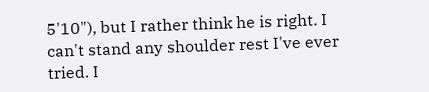5'10"), but I rather think he is right. I can't stand any shoulder rest I've ever tried. I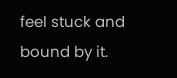feel stuck and bound by it.